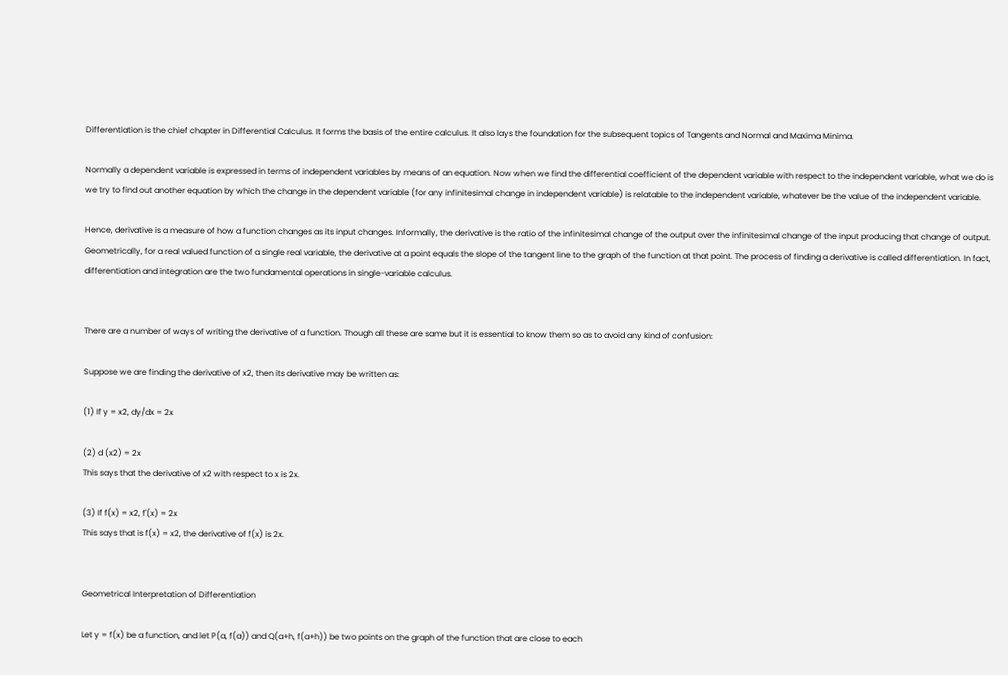Differentiation is the chief chapter in Differential Calculus. It forms the basis of the entire calculus. It also lays the foundation for the subsequent topics of Tangents and Normal and Maxima Minima.

Normally a dependent variable is expressed in terms of independent variables by means of an equation. Now when we find the differential coefficient of the dependent variable with respect to the independent variable, what we do is we try to find out another equation by which the change in the dependent variable (for any infinitesimal change in independent variable) is relatable to the independent variable, whatever be the value of the independent variable.

Hence, derivative is a measure of how a function changes as its input changes. Informally, the derivative is the ratio of the infinitesimal change of the output over the infinitesimal change of the input producing that change of output. Geometrically, for a real valued function of a single real variable, the derivative at a point equals the slope of the tangent line to the graph of the function at that point. The process of finding a derivative is called differentiation. In fact, differentiation and integration are the two fundamental operations in single-variable calculus.


There are a number of ways of writing the derivative of a function. Though all these are same but it is essential to know them so as to avoid any kind of confusion:

Suppose we are finding the derivative of x2, then its derivative may be written as:

(1) If y = x2, dy/dx = 2x

(2) d (x2) = 2x
This says that the derivative of x2 with respect to x is 2x.

(3) If f(x) = x2, f'(x) = 2x
This says that is f(x) = x2, the derivative of f(x) is 2x.


Geometrical Interpretation of Differentiation

Let y = f(x) be a function, and let P(a, f(a)) and Q(a+h, f(a+h)) be two points on the graph of the function that are close to each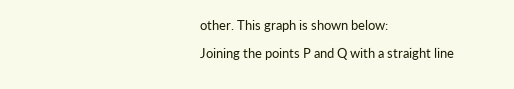other. This graph is shown below:

Joining the points P and Q with a straight line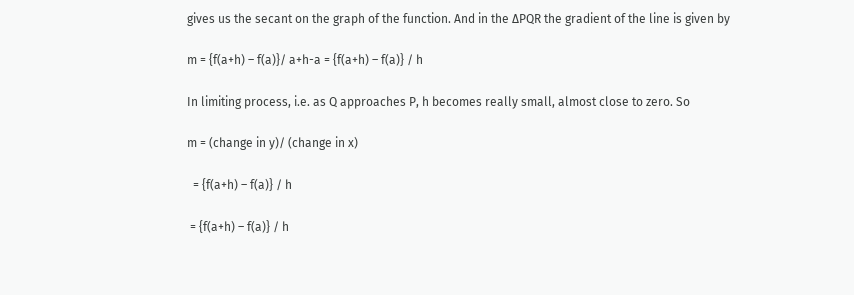gives us the secant on the graph of the function. And in the ∆PQR the gradient of the line is given by

m = {f(a+h) – f(a)}/ a+h-a = {f(a+h) – f(a)} / h

In limiting process, i.e. as Q approaches P, h becomes really small, almost close to zero. So

m = (change in y)/ (change in x)

  = {f(a+h) – f(a)} / h

 = {f(a+h) – f(a)} / h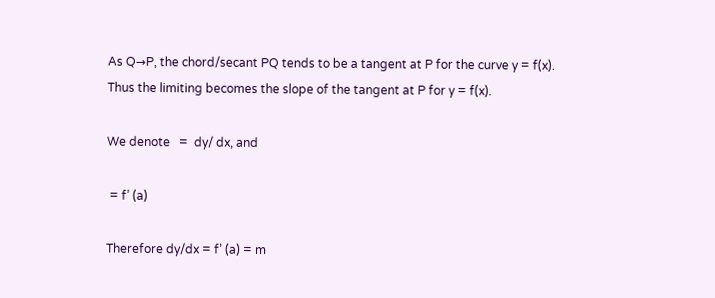As Q→P, the chord/secant PQ tends to be a tangent at P for the curve y = f(x). Thus the limiting becomes the slope of the tangent at P for y = f(x).

We denote   =  dy/ dx, and

 = f’ (a)

Therefore dy/dx = f’ (a) = m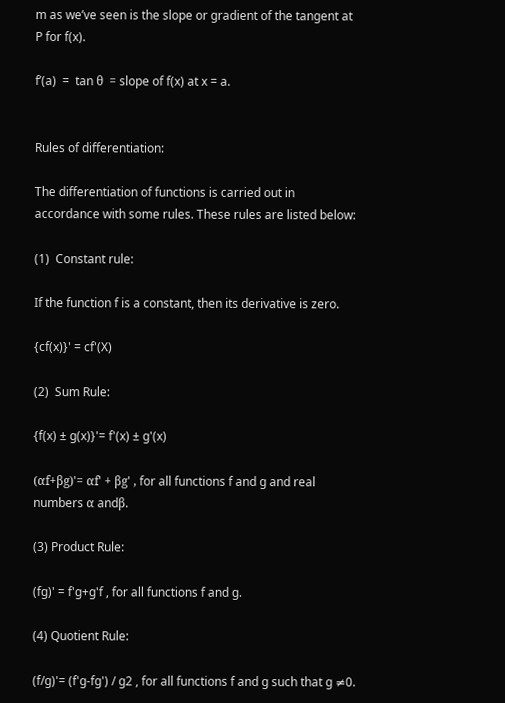m as we’ve seen is the slope or gradient of the tangent at P for f(x).

f’(a)  =  tan θ  = slope of f(x) at x = a.


Rules of differentiation:

The differentiation of functions is carried out in accordance with some rules. These rules are listed below:

(1)  Constant rule:

If the function f is a constant, then its derivative is zero.

{cf(x)}' = cf'(X)

(2)  Sum Rule:

{f(x) ± g(x)}'= f'(x) ± g'(x)

(αf+βg)'= αf' + βg' , for all functions f and g and real numbers α andβ.

(3) Product Rule:

(fg)' = f'g+g'f , for all functions f and g.

(4) Quotient Rule:

(f/g)'= (f'g-fg') / g2 , for all functions f and g such that g ≠0.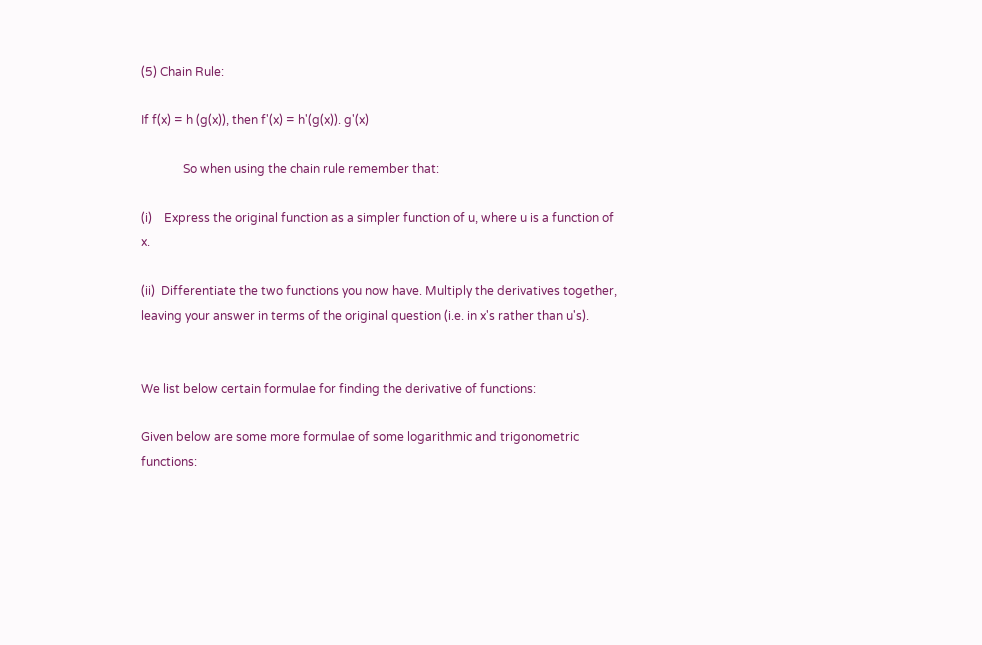(5) Chain Rule:

If f(x) = h (g(x)), then f'(x) = h'(g(x)). g'(x)

              So when using the chain rule remember that:

(i)    Express the original function as a simpler function of u, where u is a function of x.

(ii)  Differentiate the two functions you now have. Multiply the derivatives together, leaving your answer in terms of the original question (i.e. in x's rather than u's).


We list below certain formulae for finding the derivative of functions:

Given below are some more formulae of some logarithmic and trigonometric functions: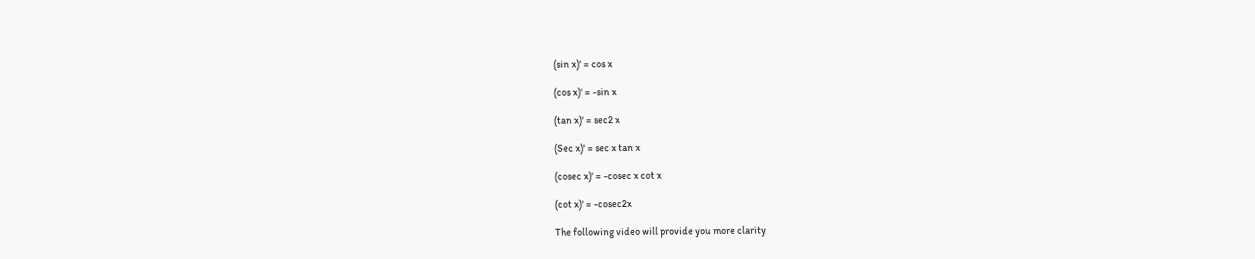(sin x)' = cos x

(cos x)' = -sin x

(tan x)' = sec2 x

(Sec x)' = sec x tan x

(cosec x)' = -cosec x cot x

(cot x)' = -cosec2x

The following video will provide you more clarity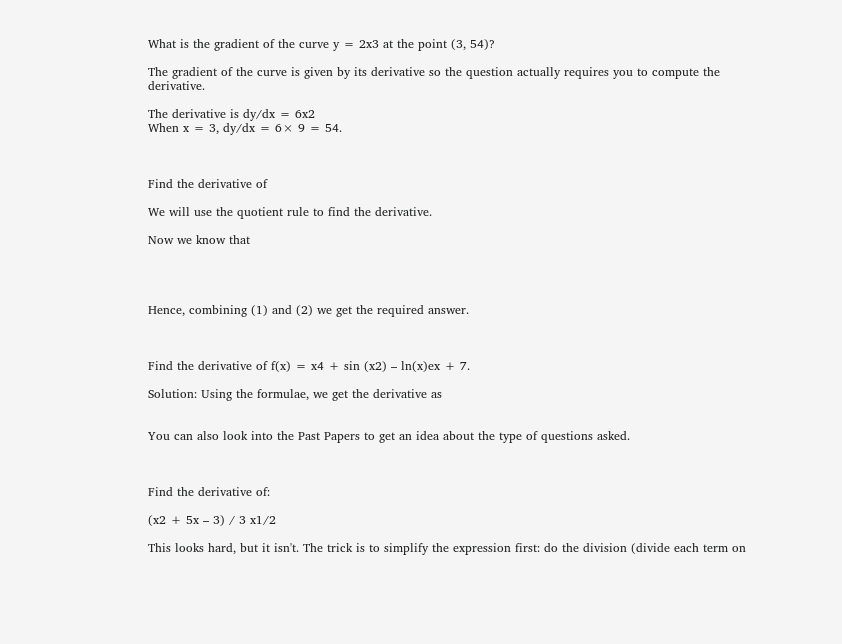What is the gradient of the curve y = 2x3 at the point (3, 54)?

The gradient of the curve is given by its derivative so the question actually requires you to compute the derivative.

The derivative is dy/dx = 6x2
When x = 3, dy/dx = 6× 9 = 54.



Find the derivative of

We will use the quotient rule to find the derivative.

Now we know that




Hence, combining (1) and (2) we get the required answer.



Find the derivative of f(x) = x4 + sin (x2) – ln(x)ex + 7.

Solution: Using the formulae, we get the derivative as


You can also look into the Past Papers to get an idea about the type of questions asked.



Find the derivative of:

(x2 + 5x – 3) / 3 x1/2

This looks hard, but it isn't. The trick is to simplify the expression first: do the division (divide each term on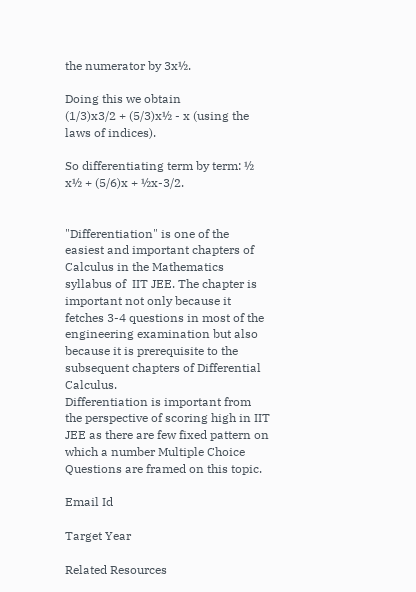the numerator by 3x½.

Doing this we obtain
(1/3)x3/2 + (5/3)x½ - x (using the laws of indices).

So differentiating term by term: ½ x½ + (5/6)x + ½x-3/2.


"Differentiation" is one of the easiest and important chapters of Calculus in the Mathematics syllabus of  IIT JEE. The chapter is important not only because it fetches 3-4 questions in most of the engineering examination but also because it is prerequisite to the subsequent chapters of Differential Calculus.
Differentiation is important from the perspective of scoring high in IIT JEE as there are few fixed pattern on which a number Multiple Choice Questions are framed on this topic.

Email Id

Target Year

Related Resources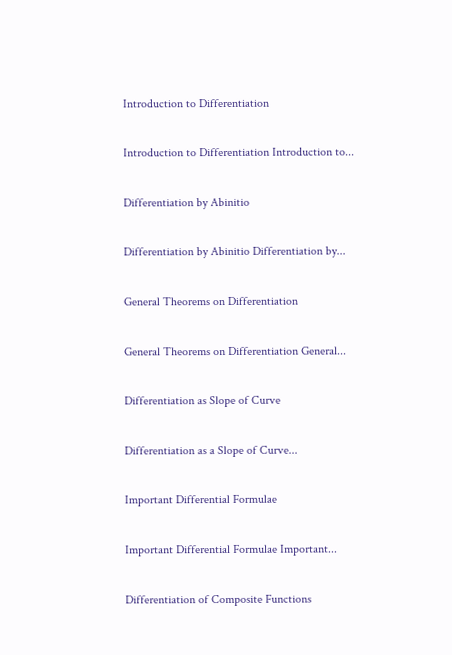Introduction to Differentiation

Introduction to Differentiation Introduction to...

Differentiation by Abinitio

Differentiation by Abinitio Differentiation by...

General Theorems on Differentiation

General Theorems on Differentiation General...

Differentiation as Slope of Curve

Differentiation as a Slope of Curve...

Important Differential Formulae

Important Differential Formulae Important...

Differentiation of Composite Functions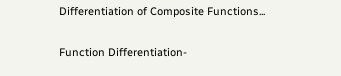Differentiation of Composite Functions...

Function Differentiation-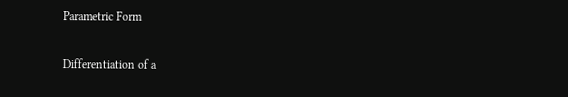Parametric Form

Differentiation of a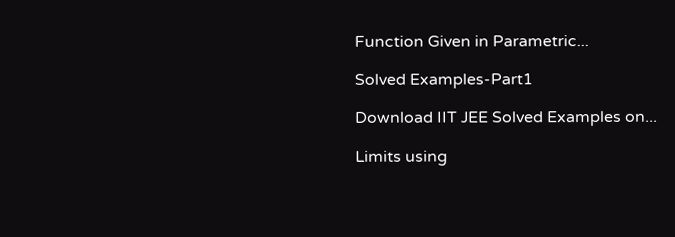Function Given in Parametric...

Solved Examples-Part1

Download IIT JEE Solved Examples on...

Limits using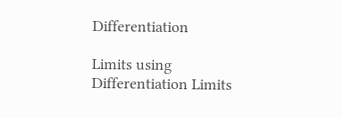Differentiation

Limits using Differentiation Limits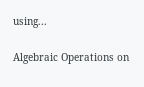using...

Algebraic Operations on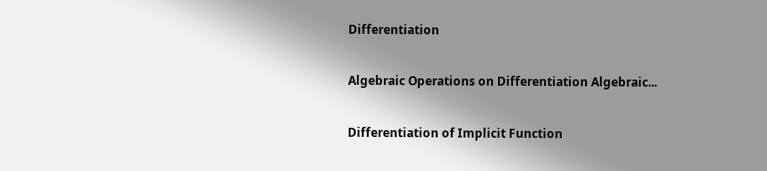Differentiation

Algebraic Operations on Differentiation Algebraic...

Differentiation of Implicit Function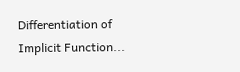Differentiation of Implicit Function...